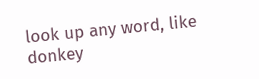look up any word, like donkey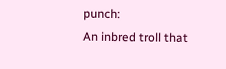punch:
An inbred troll that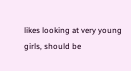likes looking at very young girls, should be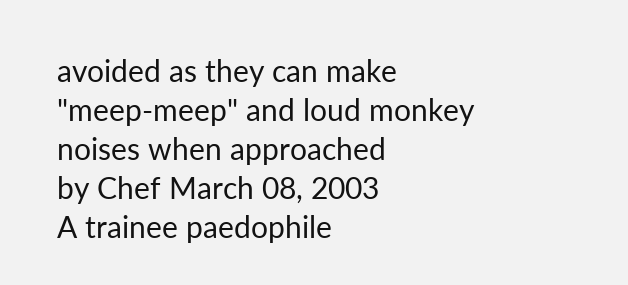avoided as they can make "meep-meep" and loud monkey noises when approached
by Chef March 08, 2003
A trainee paedophile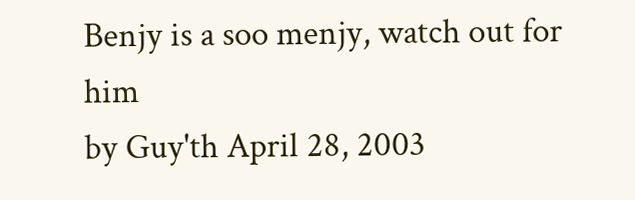Benjy is a soo menjy, watch out for him
by Guy'th April 28, 2003